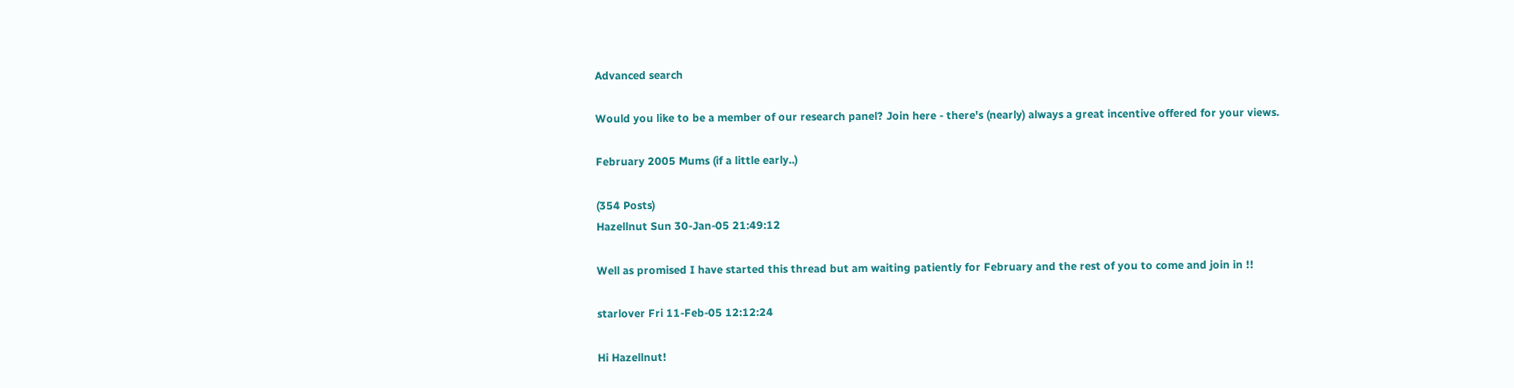Advanced search

Would you like to be a member of our research panel? Join here - there's (nearly) always a great incentive offered for your views.

February 2005 Mums (if a little early..)

(354 Posts)
Hazellnut Sun 30-Jan-05 21:49:12

Well as promised I have started this thread but am waiting patiently for February and the rest of you to come and join in !!

starlover Fri 11-Feb-05 12:12:24

Hi Hazellnut!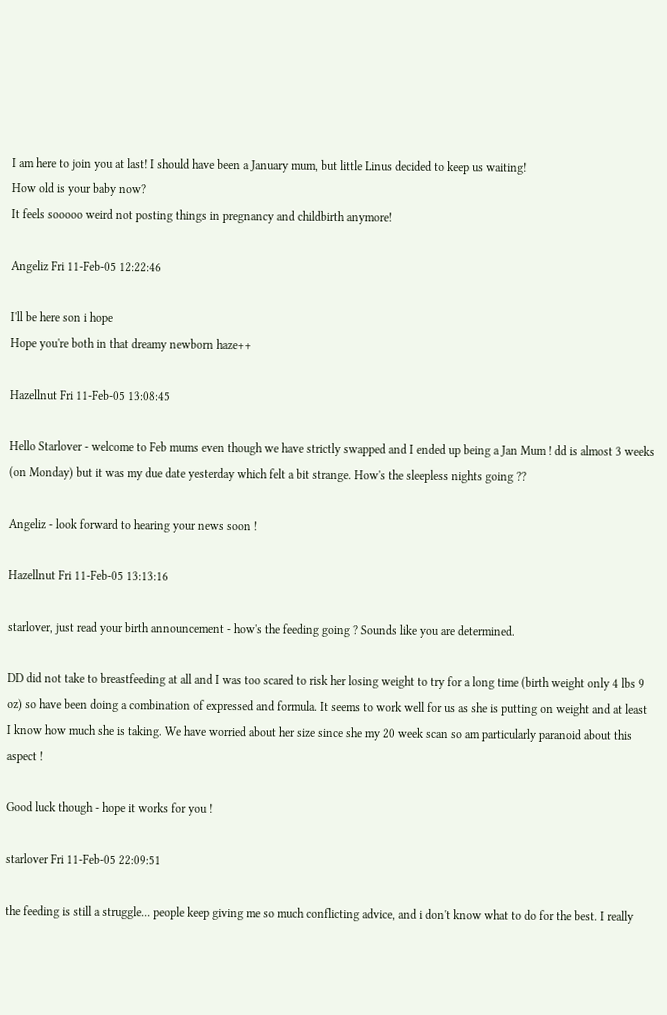I am here to join you at last! I should have been a January mum, but little Linus decided to keep us waiting!
How old is your baby now?
It feels sooooo weird not posting things in pregnancy and childbirth anymore!

Angeliz Fri 11-Feb-05 12:22:46

I'll be here son i hope
Hope you're both in that dreamy newborn haze++

Hazellnut Fri 11-Feb-05 13:08:45

Hello Starlover - welcome to Feb mums even though we have strictly swapped and I ended up being a Jan Mum ! dd is almost 3 weeks (on Monday) but it was my due date yesterday which felt a bit strange. How's the sleepless nights going ??

Angeliz - look forward to hearing your news soon !

Hazellnut Fri 11-Feb-05 13:13:16

starlover, just read your birth announcement - how's the feeding going ? Sounds like you are determined.

DD did not take to breastfeeding at all and I was too scared to risk her losing weight to try for a long time (birth weight only 4 lbs 9 oz) so have been doing a combination of expressed and formula. It seems to work well for us as she is putting on weight and at least I know how much she is taking. We have worried about her size since she my 20 week scan so am particularly paranoid about this aspect !

Good luck though - hope it works for you !

starlover Fri 11-Feb-05 22:09:51

the feeding is still a struggle... people keep giving me so much conflicting advice, and i don't know what to do for the best. I really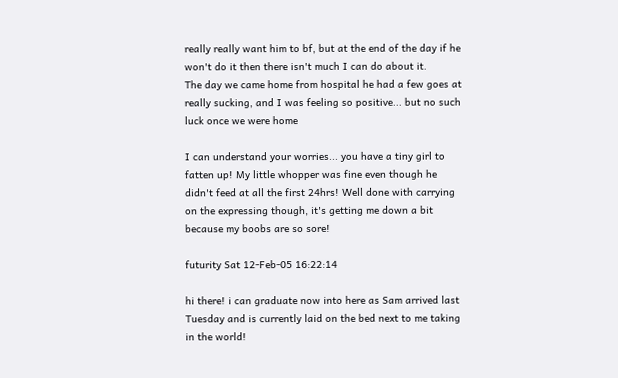really really want him to bf, but at the end of the day if he won't do it then there isn't much I can do about it.
The day we came home from hospital he had a few goes at really sucking, and I was feeling so positive... but no such luck once we were home

I can understand your worries... you have a tiny girl to fatten up! My little whopper was fine even though he didn't feed at all the first 24hrs! Well done with carrying on the expressing though, it's getting me down a bit because my boobs are so sore!

futurity Sat 12-Feb-05 16:22:14

hi there! i can graduate now into here as Sam arrived last Tuesday and is currently laid on the bed next to me taking in the world!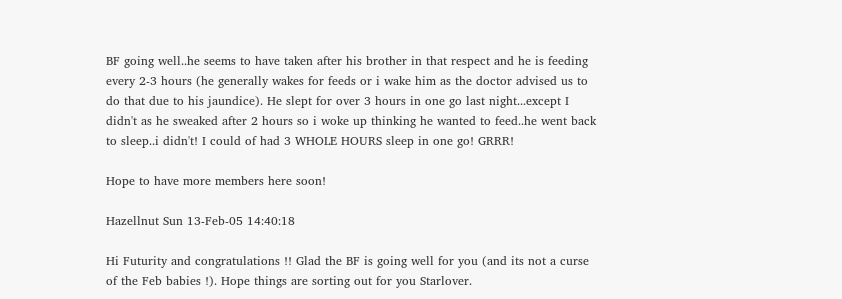BF going well..he seems to have taken after his brother in that respect and he is feeding every 2-3 hours (he generally wakes for feeds or i wake him as the doctor advised us to do that due to his jaundice). He slept for over 3 hours in one go last night...except I didn't as he sweaked after 2 hours so i woke up thinking he wanted to feed..he went back to sleep..i didn't! I could of had 3 WHOLE HOURS sleep in one go! GRRR!

Hope to have more members here soon!

Hazellnut Sun 13-Feb-05 14:40:18

Hi Futurity and congratulations !! Glad the BF is going well for you (and its not a curse of the Feb babies !). Hope things are sorting out for you Starlover.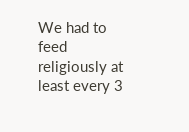We had to feed religiously at least every 3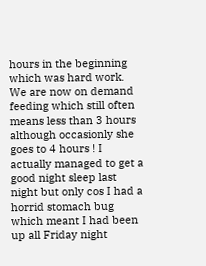hours in the beginning which was hard work. We are now on demand feeding which still often means less than 3 hours although occasionly she goes to 4 hours ! I actually managed to get a good night sleep last night but only cos I had a horrid stomach bug which meant I had been up all Friday night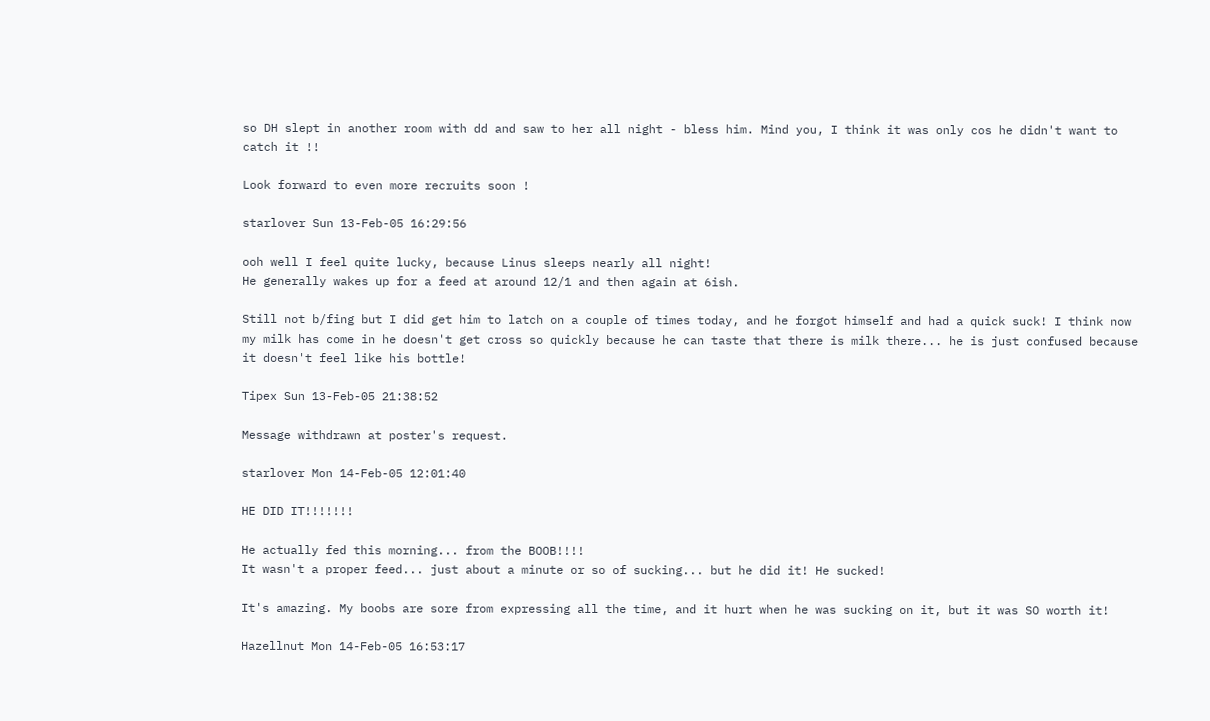so DH slept in another room with dd and saw to her all night - bless him. Mind you, I think it was only cos he didn't want to catch it !!

Look forward to even more recruits soon !

starlover Sun 13-Feb-05 16:29:56

ooh well I feel quite lucky, because Linus sleeps nearly all night!
He generally wakes up for a feed at around 12/1 and then again at 6ish.

Still not b/fing but I did get him to latch on a couple of times today, and he forgot himself and had a quick suck! I think now my milk has come in he doesn't get cross so quickly because he can taste that there is milk there... he is just confused because it doesn't feel like his bottle!

Tipex Sun 13-Feb-05 21:38:52

Message withdrawn at poster's request.

starlover Mon 14-Feb-05 12:01:40

HE DID IT!!!!!!!

He actually fed this morning... from the BOOB!!!!
It wasn't a proper feed... just about a minute or so of sucking... but he did it! He sucked!

It's amazing. My boobs are sore from expressing all the time, and it hurt when he was sucking on it, but it was SO worth it!

Hazellnut Mon 14-Feb-05 16:53:17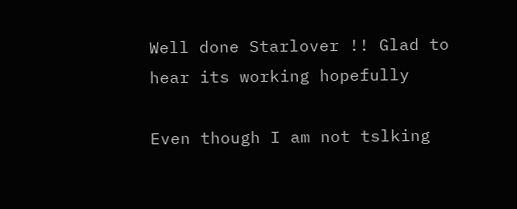Well done Starlover !! Glad to hear its working hopefully

Even though I am not tslking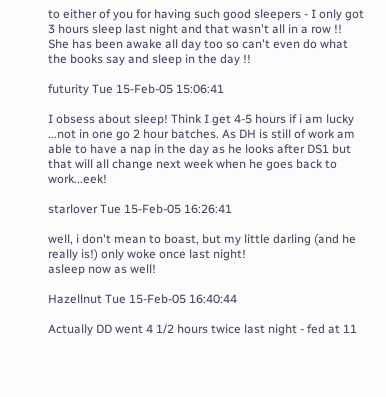to either of you for having such good sleepers - I only got 3 hours sleep last night and that wasn't all in a row !! She has been awake all day too so can't even do what the books say and sleep in the day !!

futurity Tue 15-Feb-05 15:06:41

I obsess about sleep! Think I get 4-5 hours if i am lucky ...not in one go 2 hour batches. As DH is still of work am able to have a nap in the day as he looks after DS1 but that will all change next week when he goes back to work...eek!

starlover Tue 15-Feb-05 16:26:41

well, i don't mean to boast, but my little darling (and he really is!) only woke once last night!
asleep now as well!

Hazellnut Tue 15-Feb-05 16:40:44

Actually DD went 4 1/2 hours twice last night - fed at 11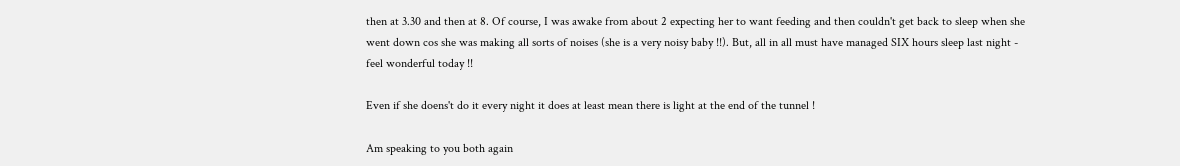then at 3.30 and then at 8. Of course, I was awake from about 2 expecting her to want feeding and then couldn't get back to sleep when she went down cos she was making all sorts of noises (she is a very noisy baby !!). But, all in all must have managed SIX hours sleep last night - feel wonderful today !!

Even if she doens't do it every night it does at least mean there is light at the end of the tunnel !

Am speaking to you both again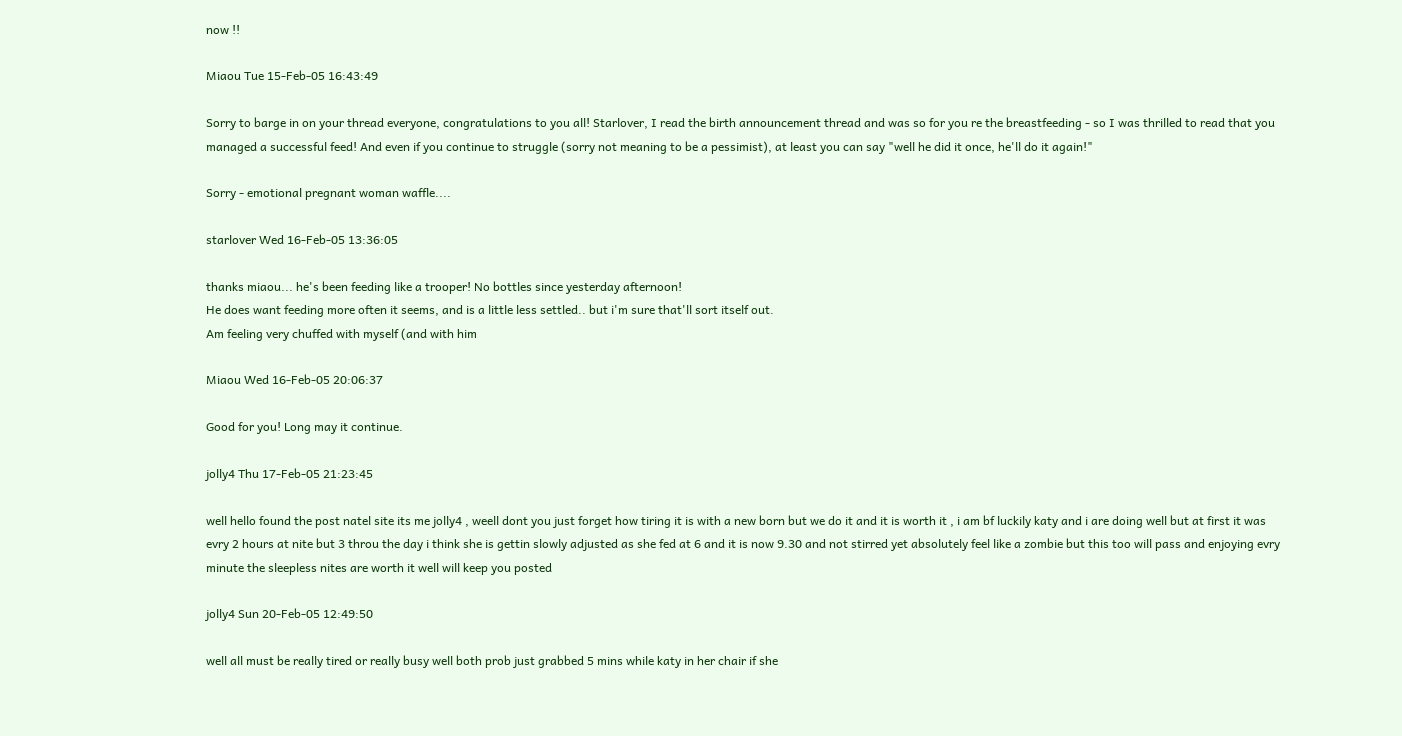now !!

Miaou Tue 15-Feb-05 16:43:49

Sorry to barge in on your thread everyone, congratulations to you all! Starlover, I read the birth announcement thread and was so for you re the breastfeeding - so I was thrilled to read that you managed a successful feed! And even if you continue to struggle (sorry not meaning to be a pessimist), at least you can say "well he did it once, he'll do it again!"

Sorry - emotional pregnant woman waffle....

starlover Wed 16-Feb-05 13:36:05

thanks miaou... he's been feeding like a trooper! No bottles since yesterday afternoon!
He does want feeding more often it seems, and is a little less settled.. but i'm sure that'll sort itself out.
Am feeling very chuffed with myself (and with him

Miaou Wed 16-Feb-05 20:06:37

Good for you! Long may it continue.

jolly4 Thu 17-Feb-05 21:23:45

well hello found the post natel site its me jolly4 , weell dont you just forget how tiring it is with a new born but we do it and it is worth it , i am bf luckily katy and i are doing well but at first it was evry 2 hours at nite but 3 throu the day i think she is gettin slowly adjusted as she fed at 6 and it is now 9.30 and not stirred yet absolutely feel like a zombie but this too will pass and enjoying evry minute the sleepless nites are worth it well will keep you posted

jolly4 Sun 20-Feb-05 12:49:50

well all must be really tired or really busy well both prob just grabbed 5 mins while katy in her chair if she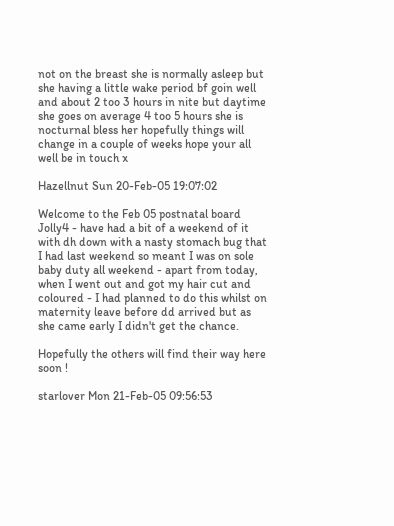not on the breast she is normally asleep but she having a little wake period bf goin well and about 2 too 3 hours in nite but daytime she goes on average 4 too 5 hours she is nocturnal bless her hopefully things will change in a couple of weeks hope your all well be in touch x

Hazellnut Sun 20-Feb-05 19:07:02

Welcome to the Feb 05 postnatal board Jolly4 - have had a bit of a weekend of it with dh down with a nasty stomach bug that I had last weekend so meant I was on sole baby duty all weekend - apart from today, when I went out and got my hair cut and coloured - I had planned to do this whilst on maternity leave before dd arrived but as she came early I didn't get the chance.

Hopefully the others will find their way here soon !

starlover Mon 21-Feb-05 09:56:53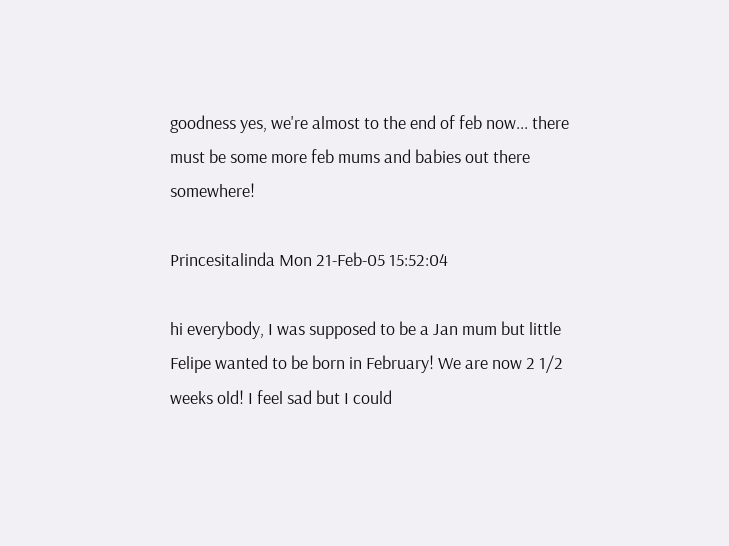goodness yes, we're almost to the end of feb now... there must be some more feb mums and babies out there somewhere!

Princesitalinda Mon 21-Feb-05 15:52:04

hi everybody, I was supposed to be a Jan mum but little Felipe wanted to be born in February! We are now 2 1/2 weeks old! I feel sad but I could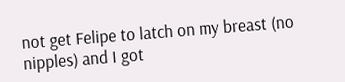not get Felipe to latch on my breast (no nipples) and I got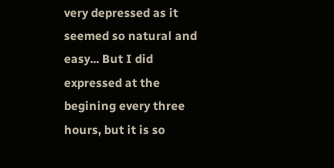very depressed as it seemed so natural and easy... But I did expressed at the begining every three hours, but it is so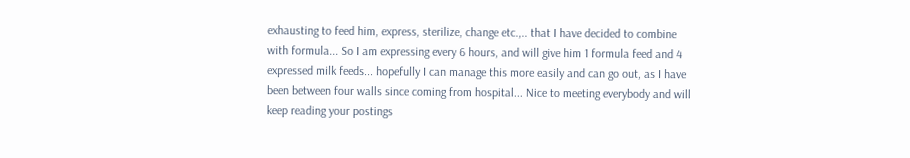exhausting to feed him, express, sterilize, change etc.,.. that I have decided to combine with formula... So I am expressing every 6 hours, and will give him 1 formula feed and 4 expressed milk feeds... hopefully I can manage this more easily and can go out, as I have been between four walls since coming from hospital... Nice to meeting everybody and will keep reading your postings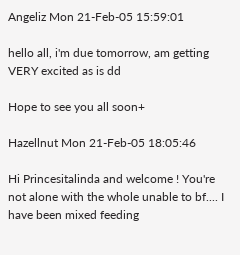Angeliz Mon 21-Feb-05 15:59:01

hello all, i'm due tomorrow, am getting VERY excited as is dd

Hope to see you all soon+

Hazellnut Mon 21-Feb-05 18:05:46

Hi Princesitalinda and welcome ! You're not alone with the whole unable to bf.... I have been mixed feeding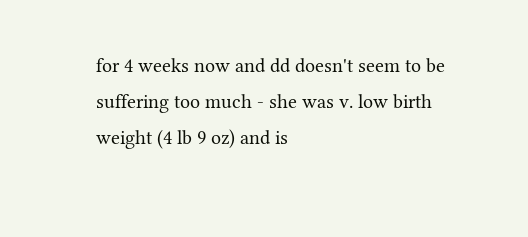for 4 weeks now and dd doesn't seem to be suffering too much - she was v. low birth weight (4 lb 9 oz) and is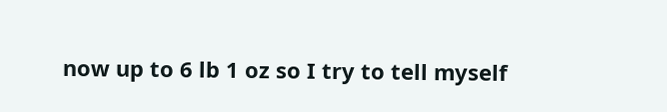now up to 6 lb 1 oz so I try to tell myself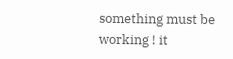something must be working ! it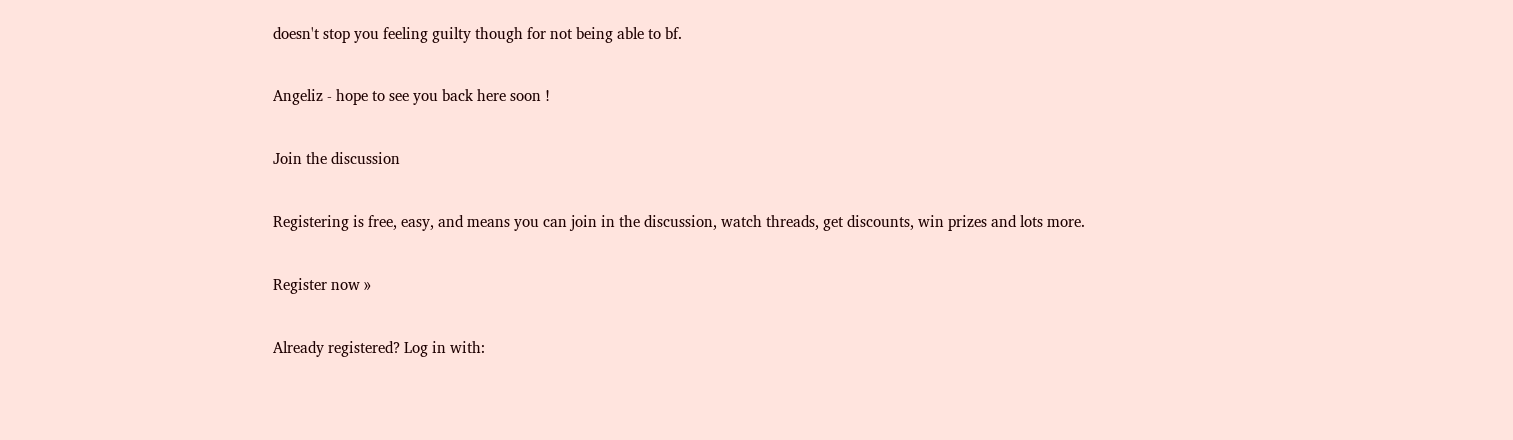doesn't stop you feeling guilty though for not being able to bf.

Angeliz - hope to see you back here soon !

Join the discussion

Registering is free, easy, and means you can join in the discussion, watch threads, get discounts, win prizes and lots more.

Register now »

Already registered? Log in with: